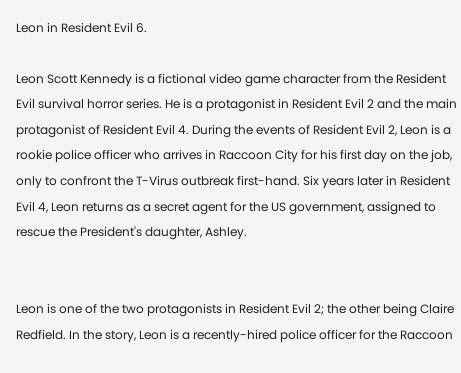Leon in Resident Evil 6.

Leon Scott Kennedy is a fictional video game character from the Resident Evil survival horror series. He is a protagonist in Resident Evil 2 and the main protagonist of Resident Evil 4. During the events of Resident Evil 2, Leon is a rookie police officer who arrives in Raccoon City for his first day on the job, only to confront the T-Virus outbreak first-hand. Six years later in Resident Evil 4, Leon returns as a secret agent for the US government, assigned to rescue the President's daughter, Ashley.


Leon is one of the two protagonists in Resident Evil 2; the other being Claire Redfield. In the story, Leon is a recently-hired police officer for the Raccoon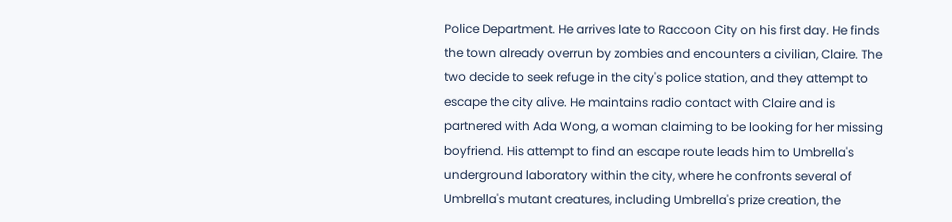Police Department. He arrives late to Raccoon City on his first day. He finds the town already overrun by zombies and encounters a civilian, Claire. The two decide to seek refuge in the city's police station, and they attempt to escape the city alive. He maintains radio contact with Claire and is partnered with Ada Wong, a woman claiming to be looking for her missing boyfriend. His attempt to find an escape route leads him to Umbrella's underground laboratory within the city, where he confronts several of Umbrella's mutant creatures, including Umbrella's prize creation, the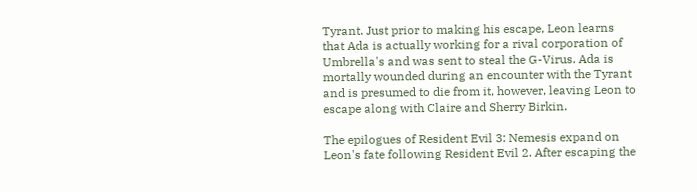Tyrant. Just prior to making his escape, Leon learns that Ada is actually working for a rival corporation of Umbrella's and was sent to steal the G-Virus. Ada is mortally wounded during an encounter with the Tyrant and is presumed to die from it, however, leaving Leon to escape along with Claire and Sherry Birkin.

The epilogues of Resident Evil 3: Nemesis expand on Leon's fate following Resident Evil 2. After escaping the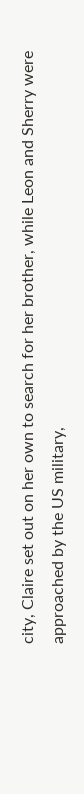city, Claire set out on her own to search for her brother, while Leon and Sherry were approached by the US military,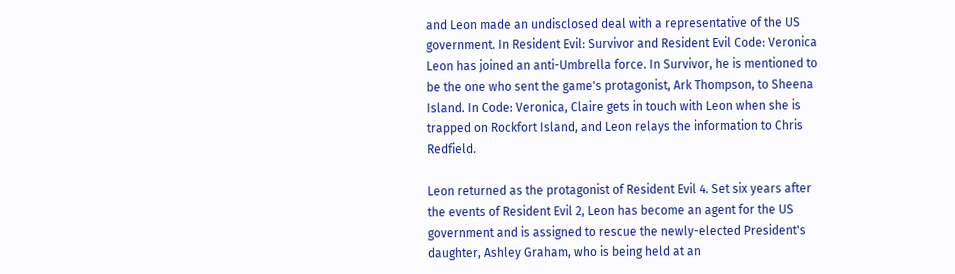and Leon made an undisclosed deal with a representative of the US government. In Resident Evil: Survivor and Resident Evil Code: Veronica Leon has joined an anti-Umbrella force. In Survivor, he is mentioned to be the one who sent the game's protagonist, Ark Thompson, to Sheena Island. In Code: Veronica, Claire gets in touch with Leon when she is trapped on Rockfort Island, and Leon relays the information to Chris Redfield.

Leon returned as the protagonist of Resident Evil 4. Set six years after the events of Resident Evil 2, Leon has become an agent for the US government and is assigned to rescue the newly-elected President's daughter, Ashley Graham, who is being held at an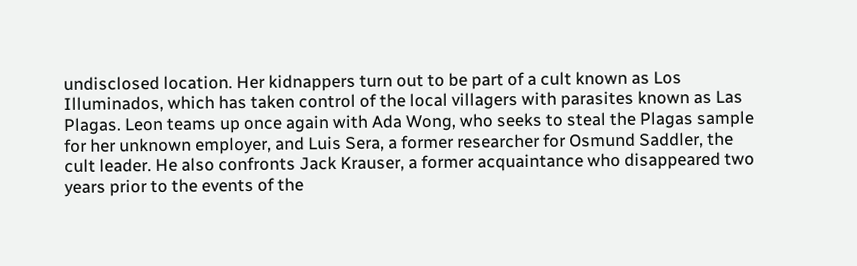undisclosed location. Her kidnappers turn out to be part of a cult known as Los Illuminados, which has taken control of the local villagers with parasites known as Las Plagas. Leon teams up once again with Ada Wong, who seeks to steal the Plagas sample for her unknown employer, and Luis Sera, a former researcher for Osmund Saddler, the cult leader. He also confronts Jack Krauser, a former acquaintance who disappeared two years prior to the events of the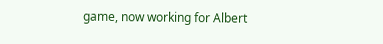game, now working for Albert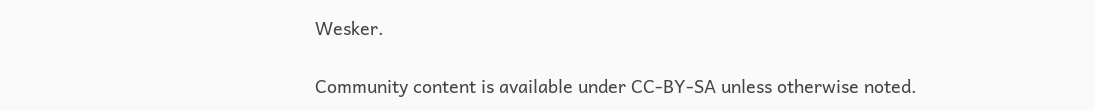Wesker.

Community content is available under CC-BY-SA unless otherwise noted.